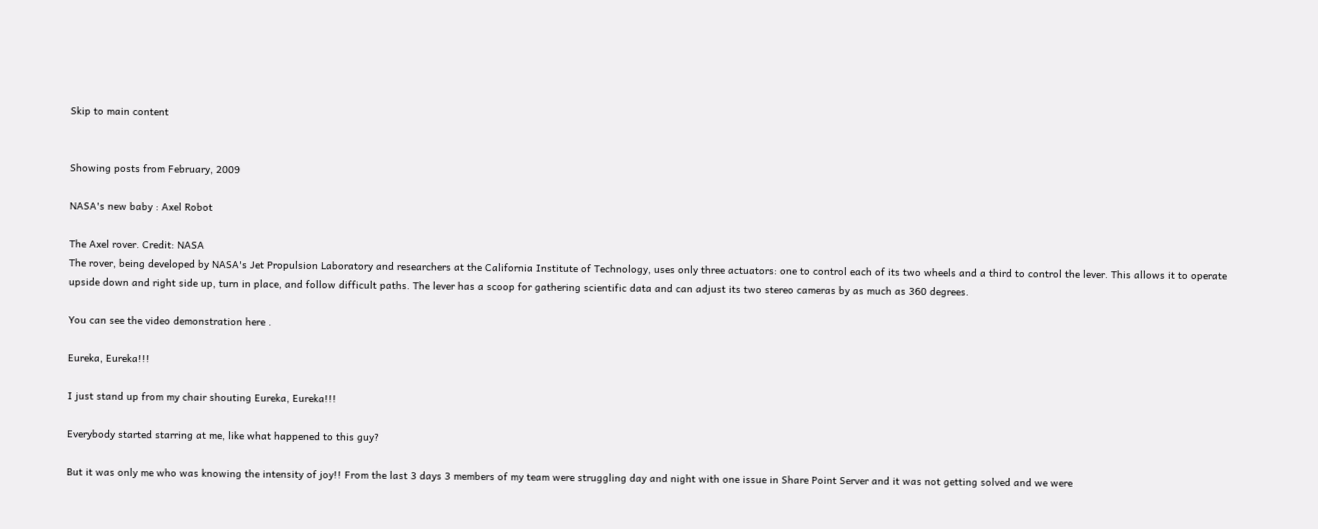Skip to main content


Showing posts from February, 2009

NASA's new baby : Axel Robot

The Axel rover. Credit: NASA
The rover, being developed by NASA's Jet Propulsion Laboratory and researchers at the California Institute of Technology, uses only three actuators: one to control each of its two wheels and a third to control the lever. This allows it to operate upside down and right side up, turn in place, and follow difficult paths. The lever has a scoop for gathering scientific data and can adjust its two stereo cameras by as much as 360 degrees.

You can see the video demonstration here .

Eureka, Eureka!!!

I just stand up from my chair shouting Eureka, Eureka!!!

Everybody started starring at me, like what happened to this guy?

But it was only me who was knowing the intensity of joy!! From the last 3 days 3 members of my team were struggling day and night with one issue in Share Point Server and it was not getting solved and we were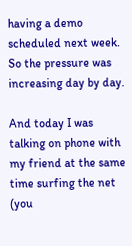having a demo scheduled next week. So the pressure was increasing day by day.

And today I was talking on phone with my friend at the same time surfing the net (you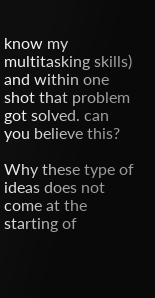know my multitasking skills) and within one shot that problem got solved. can you believe this?

Why these type of ideas does not come at the starting of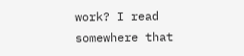work? I read somewhere that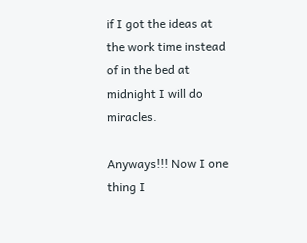if I got the ideas at the work time instead of in the bed at midnight I will do miracles.

Anyways!!! Now I one thing I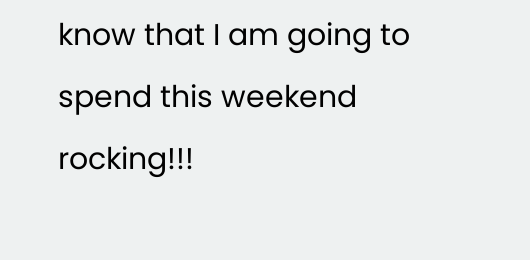know that I am going to spend this weekend rocking!!!